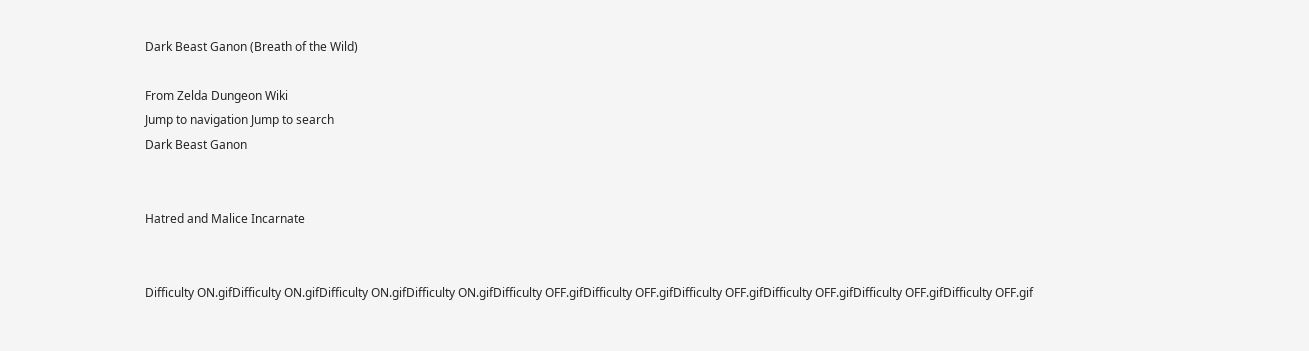Dark Beast Ganon (Breath of the Wild)

From Zelda Dungeon Wiki
Jump to navigation Jump to search
Dark Beast Ganon


Hatred and Malice Incarnate


Difficulty ON.gifDifficulty ON.gifDifficulty ON.gifDifficulty ON.gifDifficulty OFF.gifDifficulty OFF.gifDifficulty OFF.gifDifficulty OFF.gifDifficulty OFF.gifDifficulty OFF.gif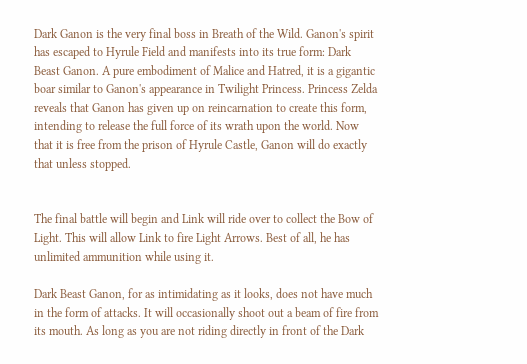Dark Ganon is the very final boss in Breath of the Wild. Ganon's spirit has escaped to Hyrule Field and manifests into its true form: Dark Beast Ganon. A pure embodiment of Malice and Hatred, it is a gigantic boar similar to Ganon's appearance in Twilight Princess. Princess Zelda reveals that Ganon has given up on reincarnation to create this form, intending to release the full force of its wrath upon the world. Now that it is free from the prison of Hyrule Castle, Ganon will do exactly that unless stopped.


The final battle will begin and Link will ride over to collect the Bow of Light. This will allow Link to fire Light Arrows. Best of all, he has unlimited ammunition while using it.

Dark Beast Ganon, for as intimidating as it looks, does not have much in the form of attacks. It will occasionally shoot out a beam of fire from its mouth. As long as you are not riding directly in front of the Dark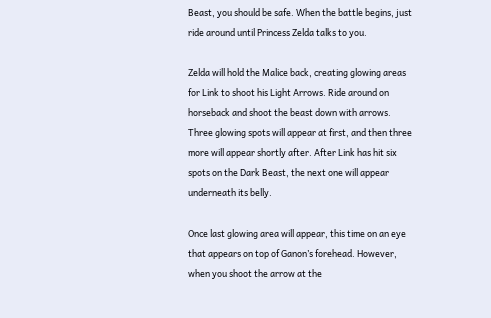Beast, you should be safe. When the battle begins, just ride around until Princess Zelda talks to you.

Zelda will hold the Malice back, creating glowing areas for Link to shoot his Light Arrows. Ride around on horseback and shoot the beast down with arrows. Three glowing spots will appear at first, and then three more will appear shortly after. After Link has hit six spots on the Dark Beast, the next one will appear underneath its belly.

Once last glowing area will appear, this time on an eye that appears on top of Ganon’s forehead. However, when you shoot the arrow at the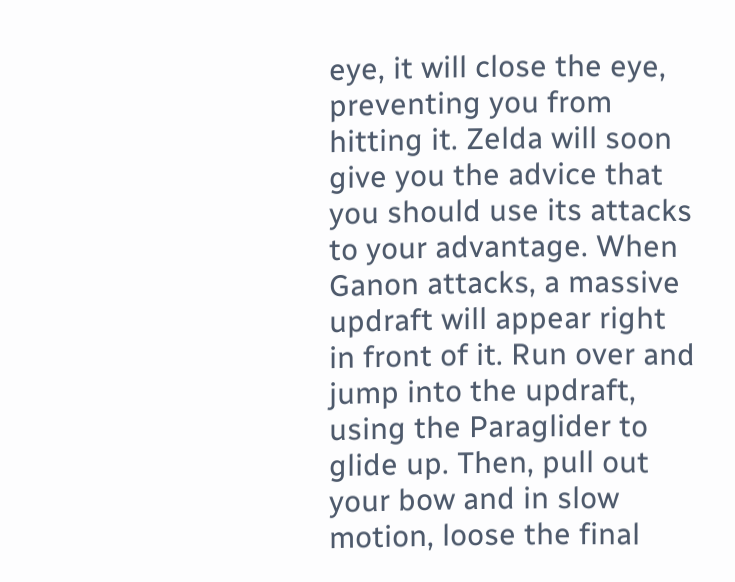eye, it will close the eye, preventing you from hitting it. Zelda will soon give you the advice that you should use its attacks to your advantage. When Ganon attacks, a massive updraft will appear right in front of it. Run over and jump into the updraft, using the Paraglider to glide up. Then, pull out your bow and in slow motion, loose the final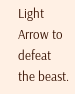Light Arrow to defeat the beast.